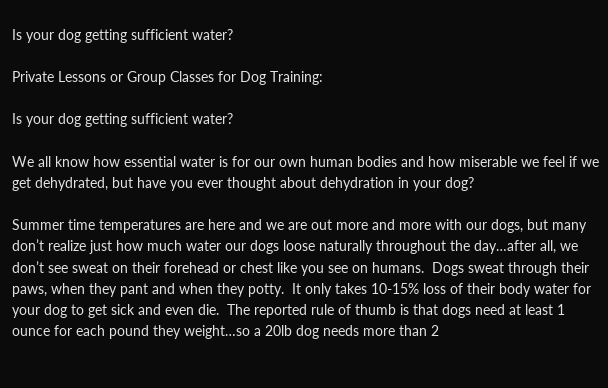Is your dog getting sufficient water?

Private Lessons or Group Classes for Dog Training:

Is your dog getting sufficient water?

We all know how essential water is for our own human bodies and how miserable we feel if we get dehydrated, but have you ever thought about dehydration in your dog?

Summer time temperatures are here and we are out more and more with our dogs, but many don’t realize just how much water our dogs loose naturally throughout the day…after all, we don’t see sweat on their forehead or chest like you see on humans.  Dogs sweat through their paws, when they pant and when they potty.  It only takes 10-15% loss of their body water for your dog to get sick and even die.  The reported rule of thumb is that dogs need at least 1 ounce for each pound they weight…so a 20lb dog needs more than 2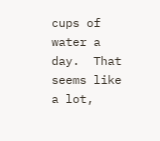cups of water a day.  That seems like a lot,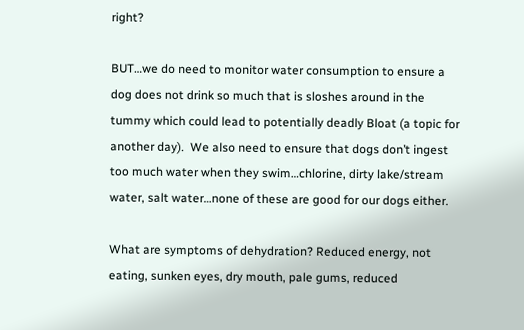right?

BUT…we do need to monitor water consumption to ensure a dog does not drink so much that is sloshes around in the tummy which could lead to potentially deadly Bloat (a topic for another day).  We also need to ensure that dogs don’t ingest too much water when they swim…chlorine, dirty lake/stream water, salt water…none of these are good for our dogs either.

What are symptoms of dehydration? Reduced energy, not eating, sunken eyes, dry mouth, pale gums, reduced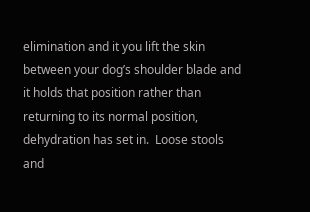elimination and it you lift the skin between your dog’s shoulder blade and it holds that position rather than returning to its normal position, dehydration has set in.  Loose stools and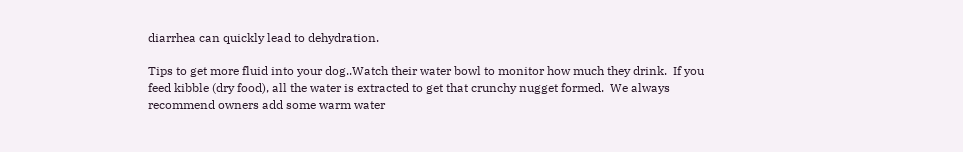diarrhea can quickly lead to dehydration.

Tips to get more fluid into your dog..Watch their water bowl to monitor how much they drink.  If you feed kibble (dry food), all the water is extracted to get that crunchy nugget formed.  We always recommend owners add some warm water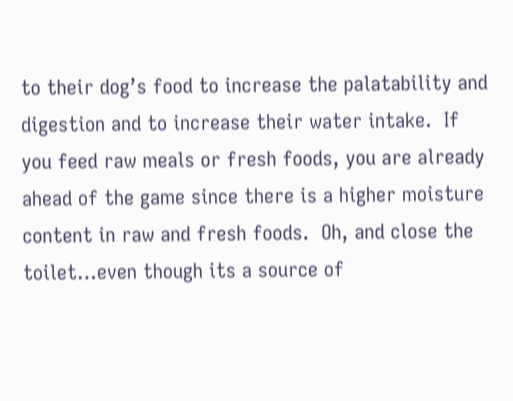to their dog’s food to increase the palatability and digestion and to increase their water intake.  If you feed raw meals or fresh foods, you are already ahead of the game since there is a higher moisture content in raw and fresh foods.  Oh, and close the toilet…even though its a source of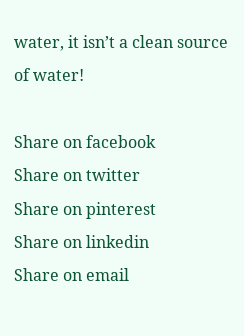water, it isn’t a clean source of water!

Share on facebook
Share on twitter
Share on pinterest
Share on linkedin
Share on email